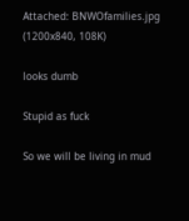Attached: BNWOfamilies.jpg (1200x840, 108K)

looks dumb

Stupid as fuck

So we will be living in mud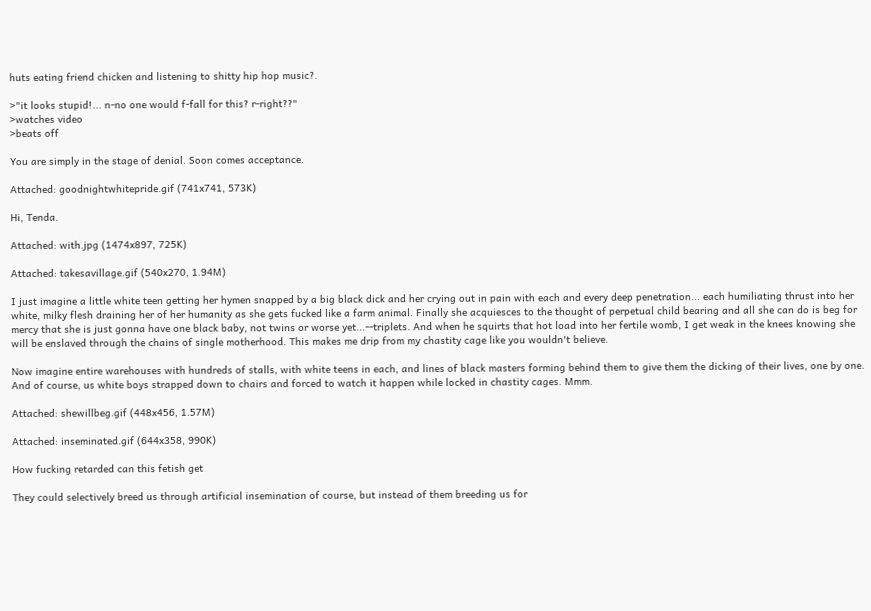huts eating friend chicken and listening to shitty hip hop music?.

>"it looks stupid!... n-no one would f-fall for this? r-right??"
>watches video
>beats off

You are simply in the stage of denial. Soon comes acceptance.

Attached: goodnightwhitepride.gif (741x741, 573K)

Hi, Tenda.

Attached: with.jpg (1474x897, 725K)

Attached: takesavillage.gif (540x270, 1.94M)

I just imagine a little white teen getting her hymen snapped by a big black dick and her crying out in pain with each and every deep penetration... each humiliating thrust into her white, milky flesh draining her of her humanity as she gets fucked like a farm animal. Finally she acquiesces to the thought of perpetual child bearing and all she can do is beg for mercy that she is just gonna have one black baby, not twins or worse yet...--triplets. And when he squirts that hot load into her fertile womb, I get weak in the knees knowing she will be enslaved through the chains of single motherhood. This makes me drip from my chastity cage like you wouldn't believe.

Now imagine entire warehouses with hundreds of stalls, with white teens in each, and lines of black masters forming behind them to give them the dicking of their lives, one by one. And of course, us white boys strapped down to chairs and forced to watch it happen while locked in chastity cages. Mmm.

Attached: shewillbeg.gif (448x456, 1.57M)

Attached: inseminated.gif (644x358, 990K)

How fucking retarded can this fetish get

They could selectively breed us through artificial insemination of course, but instead of them breeding us for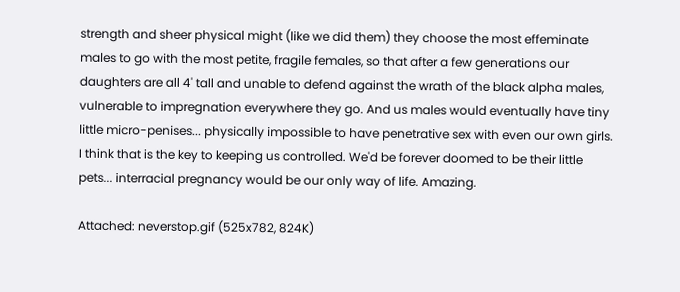strength and sheer physical might (like we did them) they choose the most effeminate males to go with the most petite, fragile females, so that after a few generations our daughters are all 4' tall and unable to defend against the wrath of the black alpha males, vulnerable to impregnation everywhere they go. And us males would eventually have tiny little micro-penises... physically impossible to have penetrative sex with even our own girls. I think that is the key to keeping us controlled. We'd be forever doomed to be their little pets... interracial pregnancy would be our only way of life. Amazing.

Attached: neverstop.gif (525x782, 824K)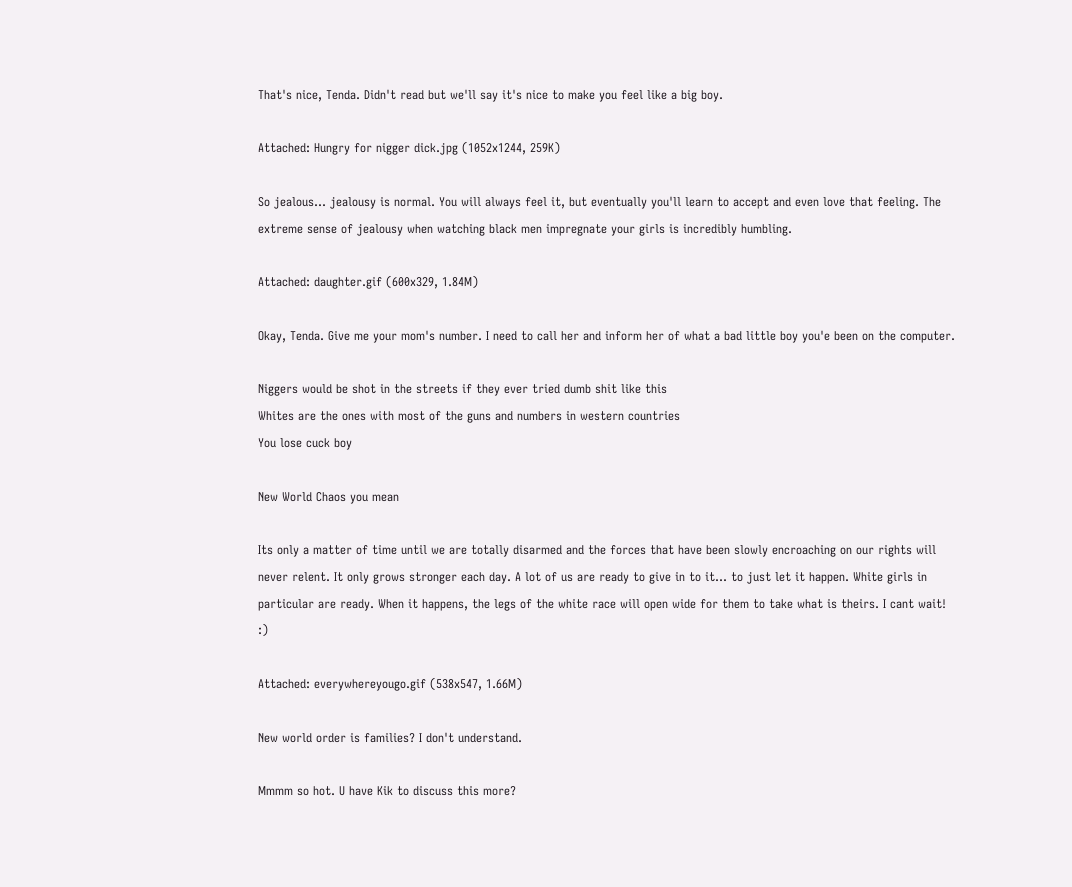That's nice, Tenda. Didn't read but we'll say it's nice to make you feel like a big boy.

Attached: Hungry for nigger dick.jpg (1052x1244, 259K)

So jealous... jealousy is normal. You will always feel it, but eventually you'll learn to accept and even love that feeling. The extreme sense of jealousy when watching black men impregnate your girls is incredibly humbling.

Attached: daughter.gif (600x329, 1.84M)

Okay, Tenda. Give me your mom's number. I need to call her and inform her of what a bad little boy you'e been on the computer.

Niggers would be shot in the streets if they ever tried dumb shit like this
Whites are the ones with most of the guns and numbers in western countries
You lose cuck boy

New World Chaos you mean

Its only a matter of time until we are totally disarmed and the forces that have been slowly encroaching on our rights will never relent. It only grows stronger each day. A lot of us are ready to give in to it... to just let it happen. White girls in particular are ready. When it happens, the legs of the white race will open wide for them to take what is theirs. I cant wait! :)

Attached: everywhereyougo.gif (538x547, 1.66M)

New world order is families? I don't understand.

Mmmm so hot. U have Kik to discuss this more?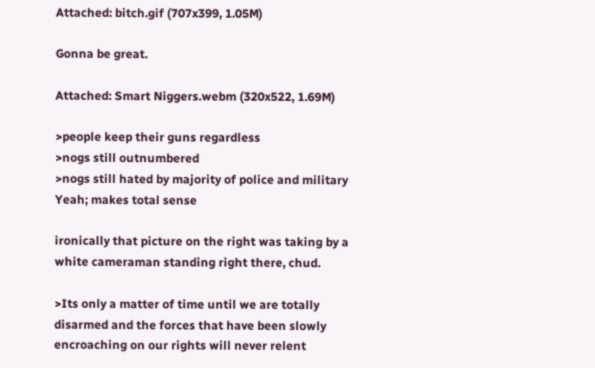Attached: bitch.gif (707x399, 1.05M)

Gonna be great.

Attached: Smart Niggers.webm (320x522, 1.69M)

>people keep their guns regardless
>nogs still outnumbered
>nogs still hated by majority of police and military
Yeah; makes total sense

ironically that picture on the right was taking by a white cameraman standing right there, chud.

>Its only a matter of time until we are totally disarmed and the forces that have been slowly encroaching on our rights will never relent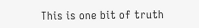This is one bit of truth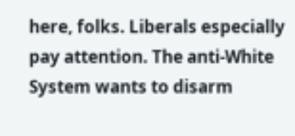here, folks. Liberals especially pay attention. The anti-White System wants to disarm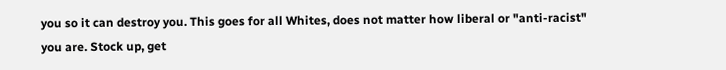you so it can destroy you. This goes for all Whites, does not matter how liberal or "anti-racist" you are. Stock up, get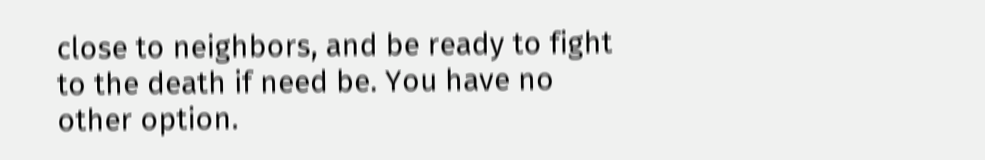close to neighbors, and be ready to fight to the death if need be. You have no other option.